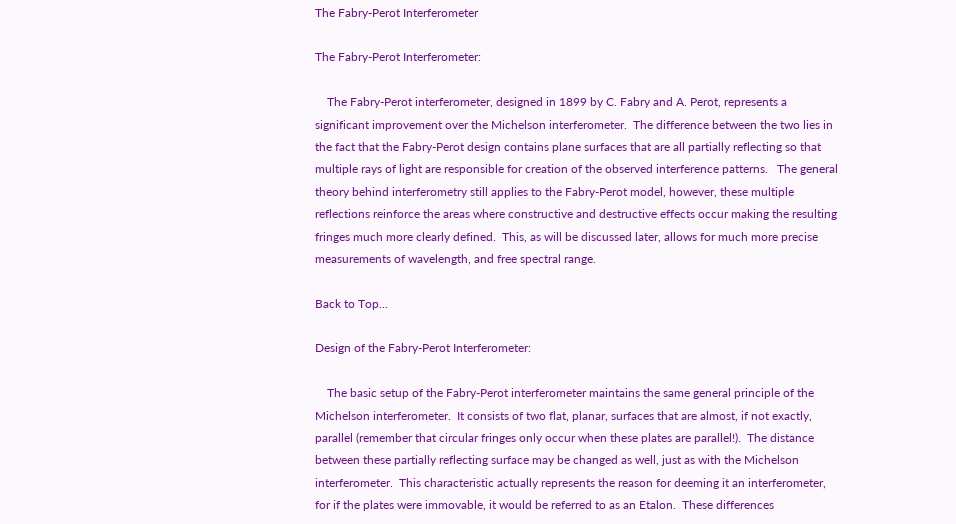The Fabry-Perot Interferometer

The Fabry-Perot Interferometer:

    The Fabry-Perot interferometer, designed in 1899 by C. Fabry and A. Perot, represents a significant improvement over the Michelson interferometer.  The difference between the two lies in the fact that the Fabry-Perot design contains plane surfaces that are all partially reflecting so that multiple rays of light are responsible for creation of the observed interference patterns.   The general theory behind interferometry still applies to the Fabry-Perot model, however, these multiple reflections reinforce the areas where constructive and destructive effects occur making the resulting fringes much more clearly defined.  This, as will be discussed later, allows for much more precise measurements of wavelength, and free spectral range.

Back to Top...

Design of the Fabry-Perot Interferometer:

    The basic setup of the Fabry-Perot interferometer maintains the same general principle of the Michelson interferometer.  It consists of two flat, planar, surfaces that are almost, if not exactly, parallel (remember that circular fringes only occur when these plates are parallel!).  The distance between these partially reflecting surface may be changed as well, just as with the Michelson interferometer.  This characteristic actually represents the reason for deeming it an interferometer, for if the plates were immovable, it would be referred to as an Etalon.  These differences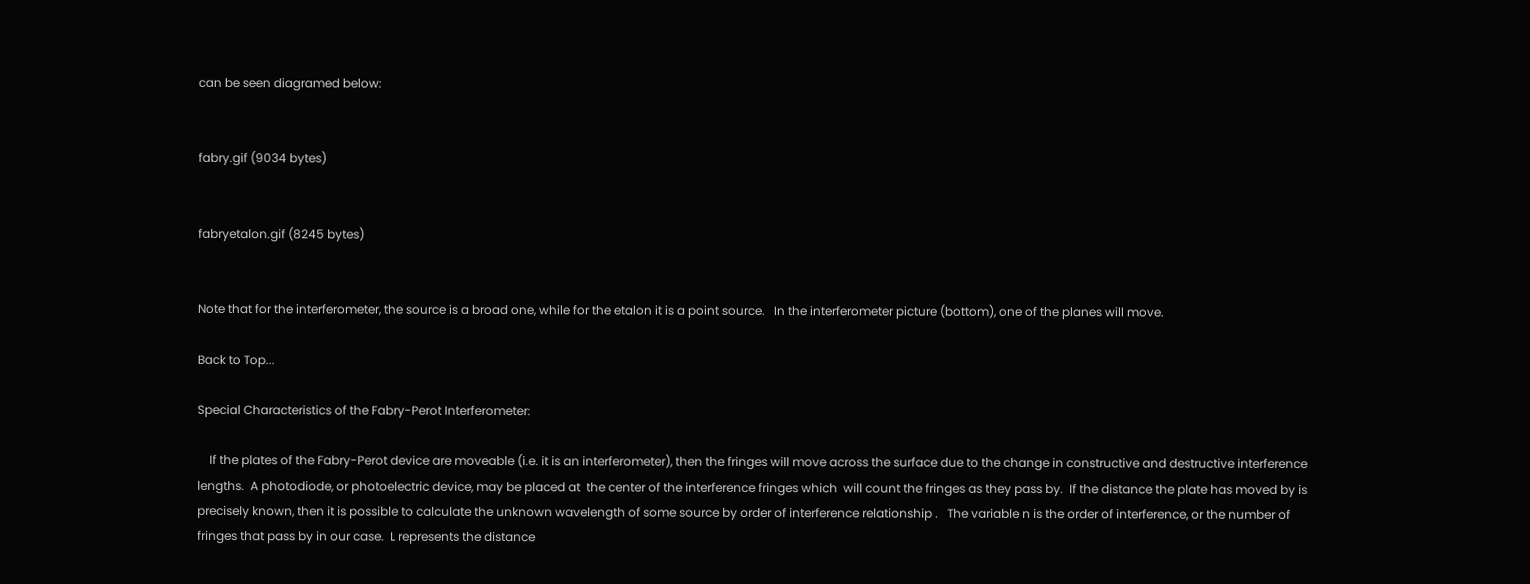can be seen diagramed below:


fabry.gif (9034 bytes)


fabryetalon.gif (8245 bytes)


Note that for the interferometer, the source is a broad one, while for the etalon it is a point source.   In the interferometer picture (bottom), one of the planes will move.

Back to Top...

Special Characteristics of the Fabry-Perot Interferometer:

    If the plates of the Fabry-Perot device are moveable (i.e. it is an interferometer), then the fringes will move across the surface due to the change in constructive and destructive interference lengths.  A photodiode, or photoelectric device, may be placed at  the center of the interference fringes which  will count the fringes as they pass by.  If the distance the plate has moved by is precisely known, then it is possible to calculate the unknown wavelength of some source by order of interference relationship .   The variable n is the order of interference, or the number of fringes that pass by in our case.  L represents the distance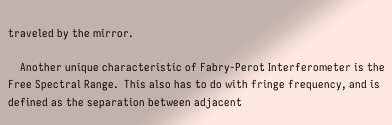traveled by the mirror.

    Another unique characteristic of Fabry-Perot Interferometer is the Free Spectral Range.  This also has to do with fringe frequency, and is defined as the separation between adjacent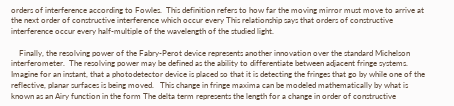orders of interference according to Fowles.  This definition refers to how far the moving mirror must move to arrive at the next order of constructive interference which occur every This relationship says that orders of constructive interference occur every half-multiple of the wavelength of the studied light.

    Finally, the resolving power of the Fabry-Perot device represents another innovation over the standard Michelson interferometer.  The resolving power may be defined as the ability to differentiate between adjacent fringe systems.  Imagine for an instant, that a photodetector device is placed so that it is detecting the fringes that go by while one of the reflective, planar surfaces is being moved.   This change in fringe maxima can be modeled mathematically by what is known as an Airy function in the form The delta term represents the length for a change in order of constructive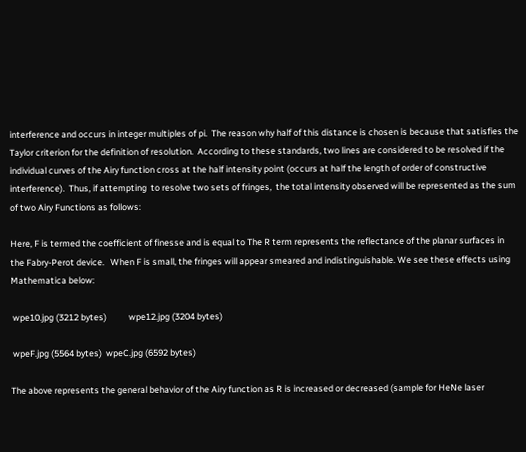interference and occurs in integer multiples of pi.  The reason why half of this distance is chosen is because that satisfies the Taylor criterion for the definition of resolution.  According to these standards, two lines are considered to be resolved if the individual curves of the Airy function cross at the half intensity point (occurs at half the length of order of constructive  interference).  Thus, if attempting  to resolve two sets of fringes,  the total intensity observed will be represented as the sum of two Airy Functions as follows:

Here, F is termed the coefficient of finesse and is equal to The R term represents the reflectance of the planar surfaces in the Fabry-Perot device.   When F is small, the fringes will appear smeared and indistinguishable. We see these effects using Mathematica below:

 wpe10.jpg (3212 bytes)           wpe12.jpg (3204 bytes)

 wpeF.jpg (5564 bytes)  wpeC.jpg (6592 bytes)

The above represents the general behavior of the Airy function as R is increased or decreased (sample for HeNe laser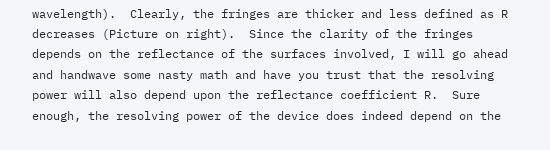wavelength).  Clearly, the fringes are thicker and less defined as R decreases (Picture on right).  Since the clarity of the fringes depends on the reflectance of the surfaces involved, I will go ahead and handwave some nasty math and have you trust that the resolving power will also depend upon the reflectance coefficient R.  Sure enough, the resolving power of the device does indeed depend on the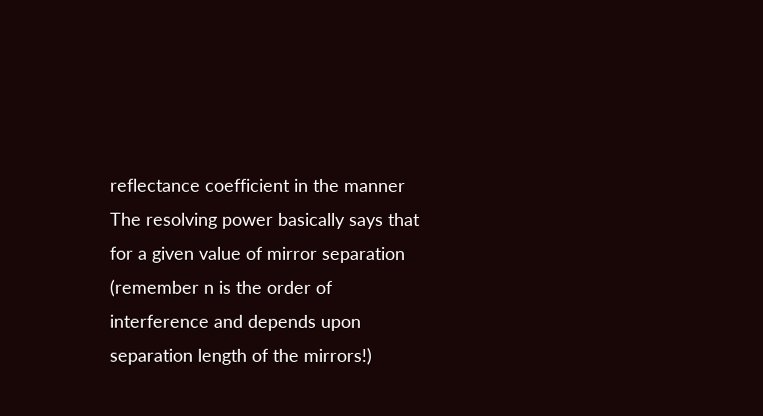reflectance coefficient in the manner The resolving power basically says that for a given value of mirror separation (remember n is the order of interference and depends upon separation length of the mirrors!)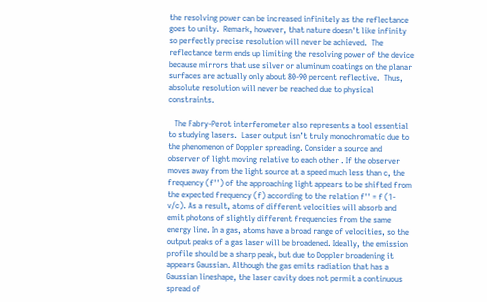the resolving power can be increased infinitely as the reflectance goes to unity.  Remark, however, that nature doesn't like infinity so perfectly precise resolution will never be achieved.  The reflectance term ends up limiting the resolving power of the device because mirrors that use silver or aluminum coatings on the planar surfaces are actually only about 80-90 percent reflective.  Thus, absolute resolution will never be reached due to physical constraints.

   The Fabry-Perot interferometer also represents a tool essential to studying lasers.  Laser output isn’t truly monochromatic due to the phenomenon of Doppler spreading. Consider a source and observer of light moving relative to each other . If the observer moves away from the light source at a speed much less than c, the frequency (f'') of the approaching light appears to be shifted from the expected frequency (f) according to the relation f'' = f (1-v/c). As a result, atoms of different velocities will absorb and emit photons of slightly different frequencies from the same energy line. In a gas, atoms have a broad range of velocities, so the output peaks of a gas laser will be broadened. Ideally, the emission profile should be a sharp peak, but due to Doppler broadening it appears Gaussian. Although the gas emits radiation that has a Gaussian lineshape, the laser cavity does not permit a continuous spread of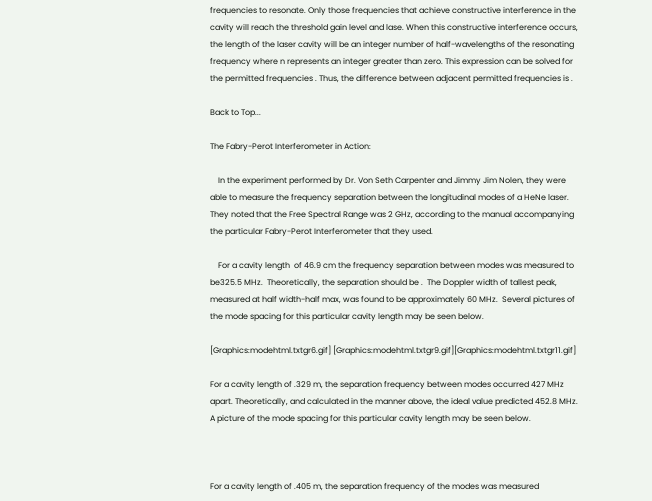frequencies to resonate. Only those frequencies that achieve constructive interference in the cavity will reach the threshold gain level and lase. When this constructive interference occurs, the length of the laser cavity will be an integer number of half-wavelengths of the resonating frequency where n represents an integer greater than zero. This expression can be solved for the permitted frequencies . Thus, the difference between adjacent permitted frequencies is .

Back to Top...

The Fabry-Perot Interferometer in Action:

    In the experiment performed by Dr. Von Seth Carpenter and Jimmy Jim Nolen, they were able to measure the frequency separation between the longitudinal modes of a HeNe laser.  They noted that the Free Spectral Range was 2 GHz, according to the manual accompanying the particular Fabry-Perot Interferometer that they used.

    For a cavity length  of 46.9 cm the frequency separation between modes was measured to be325.5 MHz.  Theoretically, the separation should be .  The Doppler width of tallest peak, measured at half width-half max, was found to be approximately 60 MHz.  Several pictures of the mode spacing for this particular cavity length may be seen below.

[Graphics:modehtml.txtgr6.gif] [Graphics:modehtml.txtgr9.gif][Graphics:modehtml.txtgr11.gif]

For a cavity length of .329 m, the separation frequency between modes occurred 427 MHz apart. Theoretically, and calculated in the manner above, the ideal value predicted 452.8 MHz. A picture of the mode spacing for this particular cavity length may be seen below.



For a cavity length of .405 m, the separation frequency of the modes was measured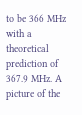to be 366 MHz with a theoretical prediction of 367.9 MHz. A picture of the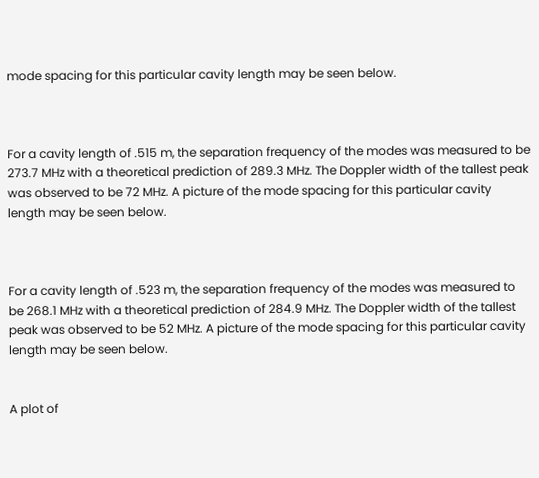mode spacing for this particular cavity length may be seen below.



For a cavity length of .515 m, the separation frequency of the modes was measured to be 273.7 MHz with a theoretical prediction of 289.3 MHz. The Doppler width of the tallest peak was observed to be 72 MHz. A picture of the mode spacing for this particular cavity length may be seen below.



For a cavity length of .523 m, the separation frequency of the modes was measured to be 268.1 MHz with a theoretical prediction of 284.9 MHz. The Doppler width of the tallest peak was observed to be 52 MHz. A picture of the mode spacing for this particular cavity length may be seen below.


A plot of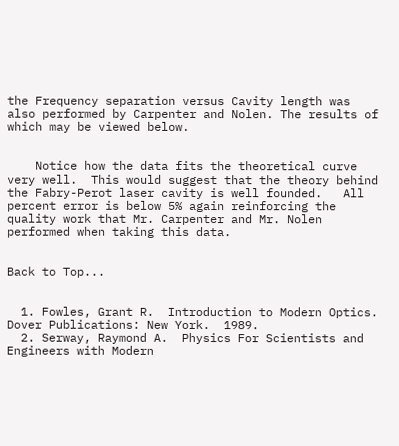the Frequency separation versus Cavity length was also performed by Carpenter and Nolen. The results of which may be viewed below.


    Notice how the data fits the theoretical curve very well.  This would suggest that the theory behind the Fabry-Perot laser cavity is well founded.   All percent error is below 5% again reinforcing the quality work that Mr. Carpenter and Mr. Nolen performed when taking this data.


Back to Top...


  1. Fowles, Grant R.  Introduction to Modern Optics.   Dover Publications: New York.  1989.
  2. Serway, Raymond A.  Physics For Scientists and Engineers with Modern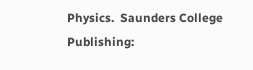Physics.  Saunders College Publishing: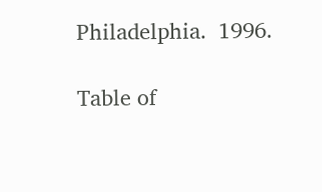Philadelphia.  1996.

Table of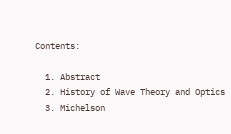Contents:

  1. Abstract
  2. History of Wave Theory and Optics
  3. Michelson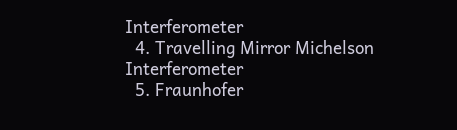Interferometer
  4. Travelling Mirror Michelson Interferometer
  5. Fraunhofer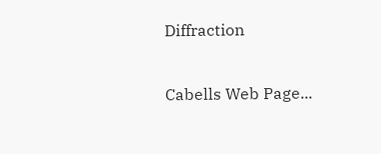Diffraction

Cabells Web Page...